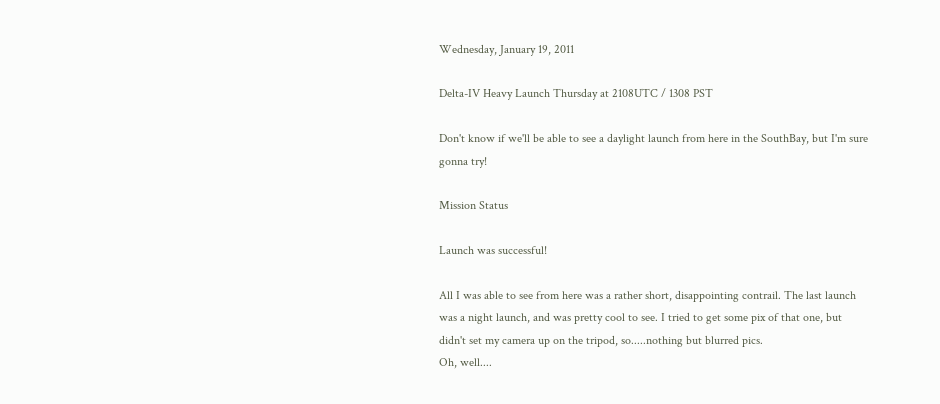Wednesday, January 19, 2011

Delta-IV Heavy Launch Thursday at 2108UTC / 1308 PST

Don't know if we'll be able to see a daylight launch from here in the SouthBay, but I'm sure gonna try!

Mission Status

Launch was successful!

All I was able to see from here was a rather short, disappointing contrail. The last launch was a night launch, and was pretty cool to see. I tried to get some pix of that one, but didn't set my camera up on the tripod, so.....nothing but blurred pics.
Oh, well....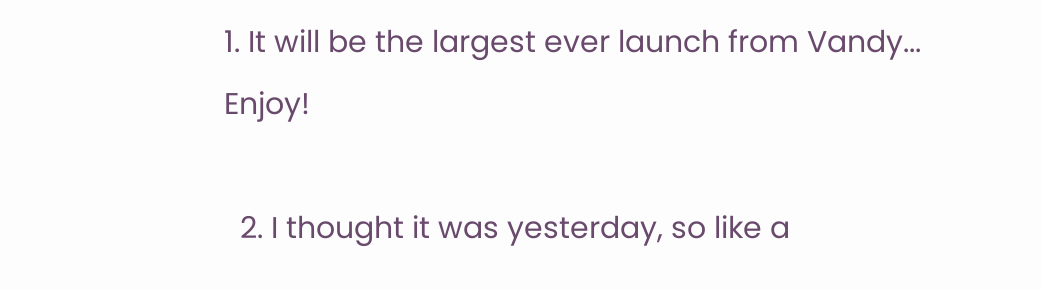1. It will be the largest ever launch from Vandy... Enjoy!

  2. I thought it was yesterday, so like a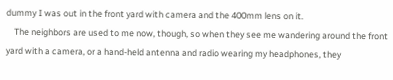dummy I was out in the front yard with camera and the 400mm lens on it.
    The neighbors are used to me now, though, so when they see me wandering around the front yard with a camera, or a hand-held antenna and radio wearing my headphones, they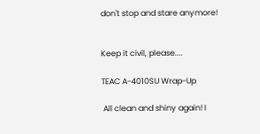don't stop and stare anymore!


Keep it civil, please....

TEAC A-4010SU Wrap-Up

 All clean and shiny again! I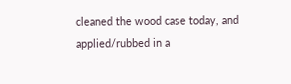cleaned the wood case today, and applied/rubbed in a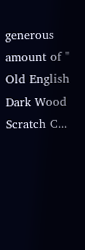generous amount of " Old English Dark Wood Scratch C...